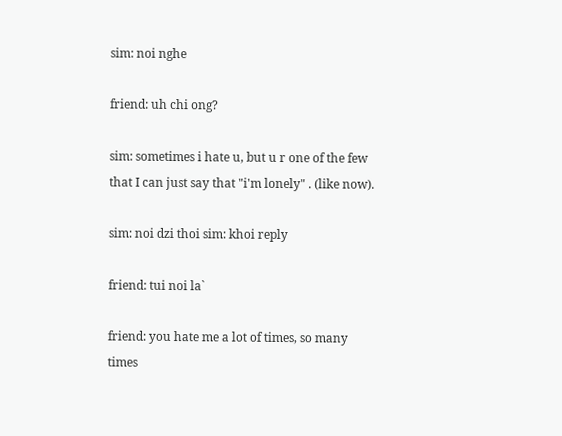sim: noi nghe

friend: uh chi ong?

sim: sometimes i hate u, but u r one of the few that I can just say that "i'm lonely" . (like now).

sim: noi dzi thoi sim: khoi reply

friend: tui noi la`

friend: you hate me a lot of times, so many times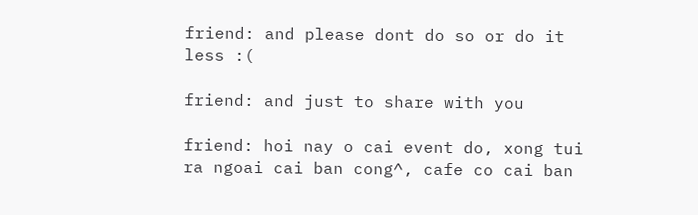friend: and please dont do so or do it less :(

friend: and just to share with you

friend: hoi nay o cai event do, xong tui ra ngoai cai ban cong^, cafe co cai ban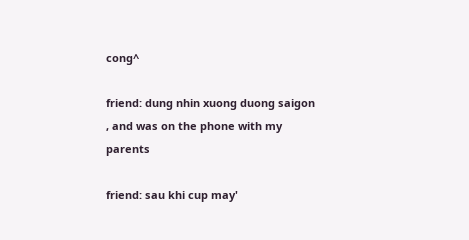cong^

friend: dung nhin xuong duong saigon , and was on the phone with my parents

friend: sau khi cup may'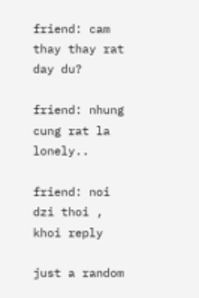friend: cam thay thay rat day du?

friend: nhung cung rat la lonely..

friend: noi dzi thoi , khoi reply

just a random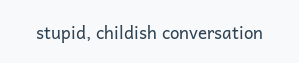stupid, childish conversation